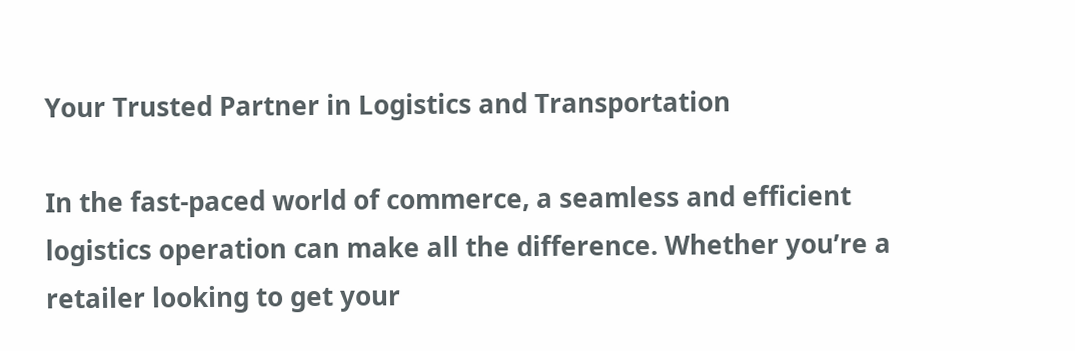Your Trusted Partner in Logistics and Transportation

In the fast-paced world of commerce, a seamless and efficient logistics operation can make all the difference. Whether you’re a retailer looking to get your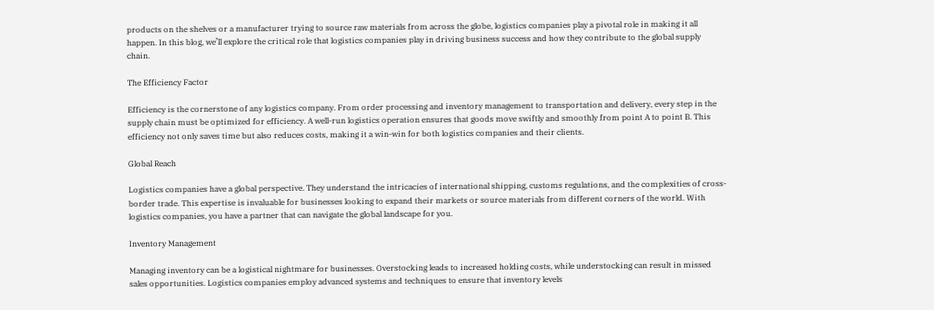products on the shelves or a manufacturer trying to source raw materials from across the globe, logistics companies play a pivotal role in making it all happen. In this blog, we’ll explore the critical role that logistics companies play in driving business success and how they contribute to the global supply chain.

The Efficiency Factor

Efficiency is the cornerstone of any logistics company. From order processing and inventory management to transportation and delivery, every step in the supply chain must be optimized for efficiency. A well-run logistics operation ensures that goods move swiftly and smoothly from point A to point B. This efficiency not only saves time but also reduces costs, making it a win-win for both logistics companies and their clients.

Global Reach

Logistics companies have a global perspective. They understand the intricacies of international shipping, customs regulations, and the complexities of cross-border trade. This expertise is invaluable for businesses looking to expand their markets or source materials from different corners of the world. With logistics companies, you have a partner that can navigate the global landscape for you.

Inventory Management

Managing inventory can be a logistical nightmare for businesses. Overstocking leads to increased holding costs, while understocking can result in missed sales opportunities. Logistics companies employ advanced systems and techniques to ensure that inventory levels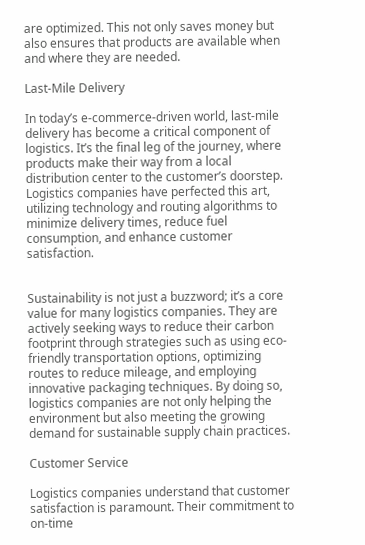are optimized. This not only saves money but also ensures that products are available when and where they are needed.

Last-Mile Delivery

In today’s e-commerce-driven world, last-mile delivery has become a critical component of logistics. It’s the final leg of the journey, where products make their way from a local distribution center to the customer’s doorstep. Logistics companies have perfected this art, utilizing technology and routing algorithms to minimize delivery times, reduce fuel consumption, and enhance customer satisfaction.


Sustainability is not just a buzzword; it’s a core value for many logistics companies. They are actively seeking ways to reduce their carbon footprint through strategies such as using eco-friendly transportation options, optimizing routes to reduce mileage, and employing innovative packaging techniques. By doing so, logistics companies are not only helping the environment but also meeting the growing demand for sustainable supply chain practices.

Customer Service

Logistics companies understand that customer satisfaction is paramount. Their commitment to on-time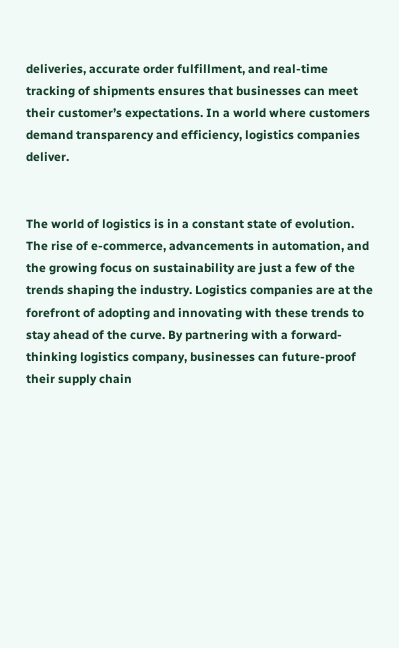deliveries, accurate order fulfillment, and real-time tracking of shipments ensures that businesses can meet their customer’s expectations. In a world where customers demand transparency and efficiency, logistics companies deliver.


The world of logistics is in a constant state of evolution. The rise of e-commerce, advancements in automation, and the growing focus on sustainability are just a few of the trends shaping the industry. Logistics companies are at the forefront of adopting and innovating with these trends to stay ahead of the curve. By partnering with a forward-thinking logistics company, businesses can future-proof their supply chain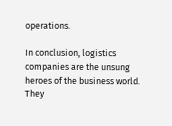operations.

In conclusion, logistics companies are the unsung heroes of the business world. They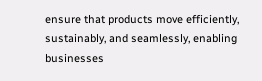ensure that products move efficiently, sustainably, and seamlessly, enabling businesses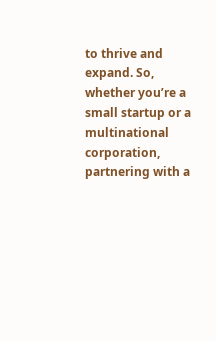to thrive and expand. So, whether you’re a small startup or a multinational corporation, partnering with a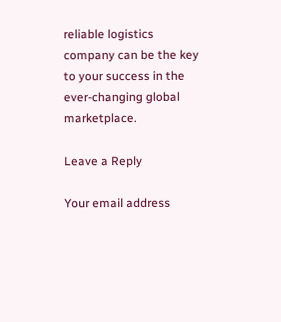reliable logistics company can be the key to your success in the ever-changing global marketplace.

Leave a Reply

Your email address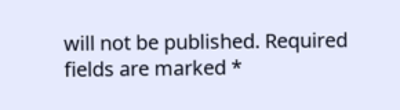will not be published. Required fields are marked *